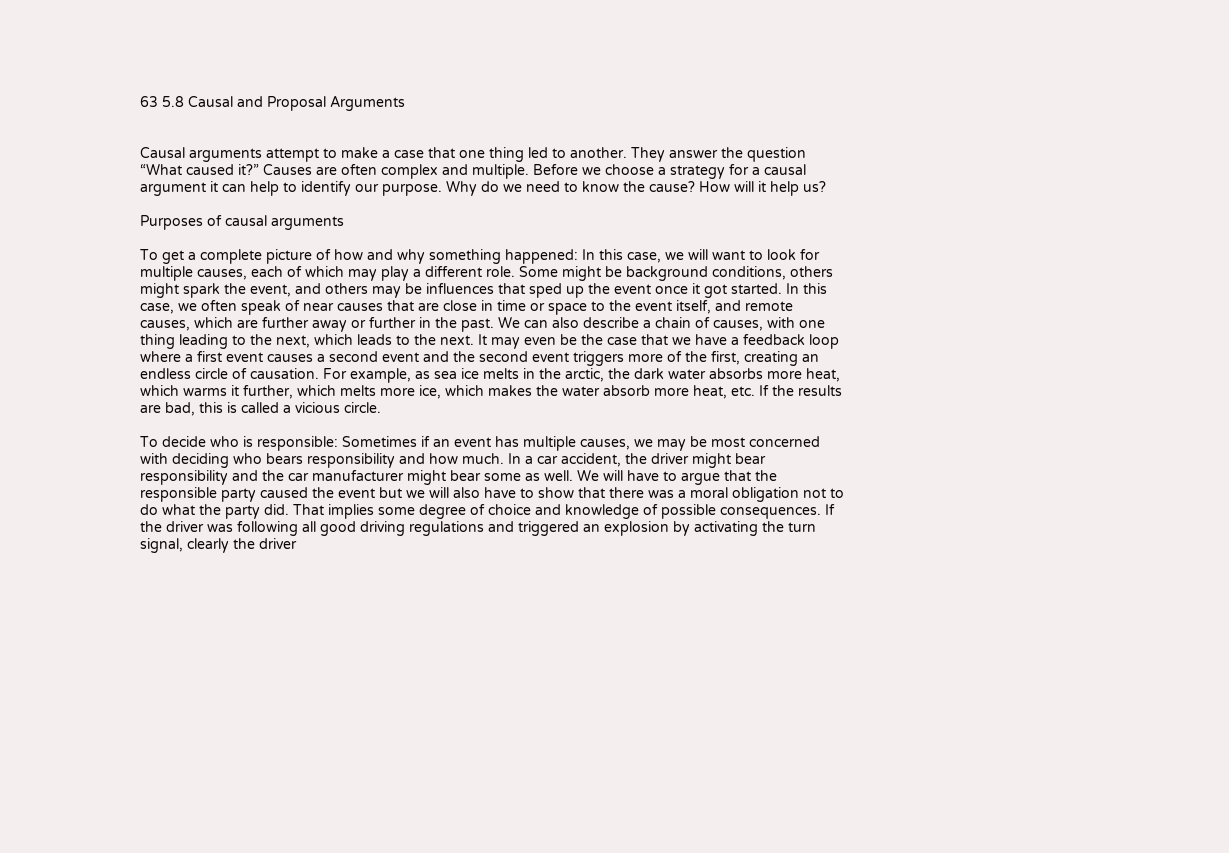63 5.8 Causal and Proposal Arguments


Causal arguments attempt to make a case that one thing led to another. They answer the question “What caused it?” Causes are often complex and multiple. Before we choose a strategy for a causal argument it can help to identify our purpose. Why do we need to know the cause? How will it help us?

Purposes of causal arguments

To get a complete picture of how and why something happened: In this case, we will want to look for multiple causes, each of which may play a different role. Some might be background conditions, others might spark the event, and others may be influences that sped up the event once it got started. In this case, we often speak of near causes that are close in time or space to the event itself, and remote causes, which are further away or further in the past. We can also describe a chain of causes, with one thing leading to the next, which leads to the next. It may even be the case that we have a feedback loop where a first event causes a second event and the second event triggers more of the first, creating an endless circle of causation. For example, as sea ice melts in the arctic, the dark water absorbs more heat, which warms it further, which melts more ice, which makes the water absorb more heat, etc. If the results are bad, this is called a vicious circle.

To decide who is responsible: Sometimes if an event has multiple causes, we may be most concerned with deciding who bears responsibility and how much. In a car accident, the driver might bear responsibility and the car manufacturer might bear some as well. We will have to argue that the responsible party caused the event but we will also have to show that there was a moral obligation not to do what the party did. That implies some degree of choice and knowledge of possible consequences. If the driver was following all good driving regulations and triggered an explosion by activating the turn signal, clearly the driver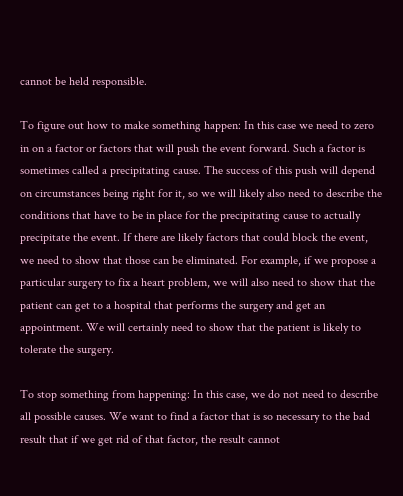cannot be held responsible.

To figure out how to make something happen: In this case we need to zero in on a factor or factors that will push the event forward. Such a factor is sometimes called a precipitating cause. The success of this push will depend on circumstances being right for it, so we will likely also need to describe the conditions that have to be in place for the precipitating cause to actually precipitate the event. If there are likely factors that could block the event, we need to show that those can be eliminated. For example, if we propose a particular surgery to fix a heart problem, we will also need to show that the patient can get to a hospital that performs the surgery and get an appointment. We will certainly need to show that the patient is likely to tolerate the surgery.

To stop something from happening: In this case, we do not need to describe all possible causes. We want to find a factor that is so necessary to the bad result that if we get rid of that factor, the result cannot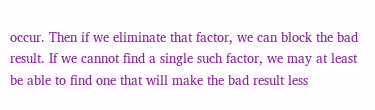occur. Then if we eliminate that factor, we can block the bad result. If we cannot find a single such factor, we may at least be able to find one that will make the bad result less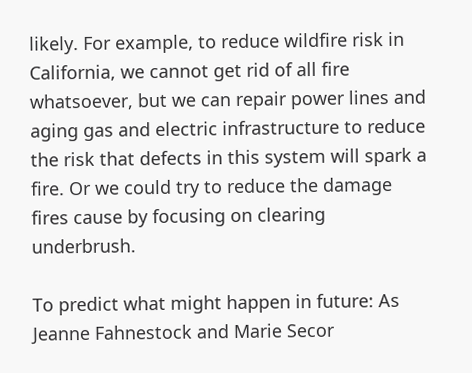likely. For example, to reduce wildfire risk in California, we cannot get rid of all fire whatsoever, but we can repair power lines and aging gas and electric infrastructure to reduce the risk that defects in this system will spark a fire. Or we could try to reduce the damage fires cause by focusing on clearing underbrush.

To predict what might happen in future: As Jeanne Fahnestock and Marie Secor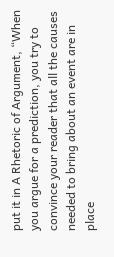put it in A Rhetoric of Argument, “When you argue for a prediction, you try to convince your reader that all the causes needed to bring about an event are in place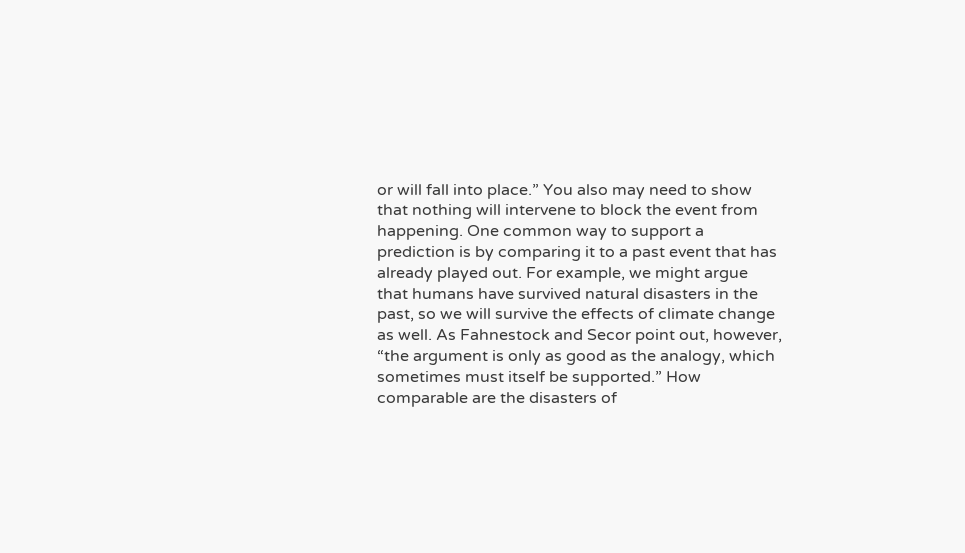or will fall into place.” You also may need to show that nothing will intervene to block the event from happening. One common way to support a prediction is by comparing it to a past event that has already played out. For example, we might argue that humans have survived natural disasters in the past, so we will survive the effects of climate change as well. As Fahnestock and Secor point out, however, “the argument is only as good as the analogy, which sometimes must itself be supported.” How comparable are the disasters of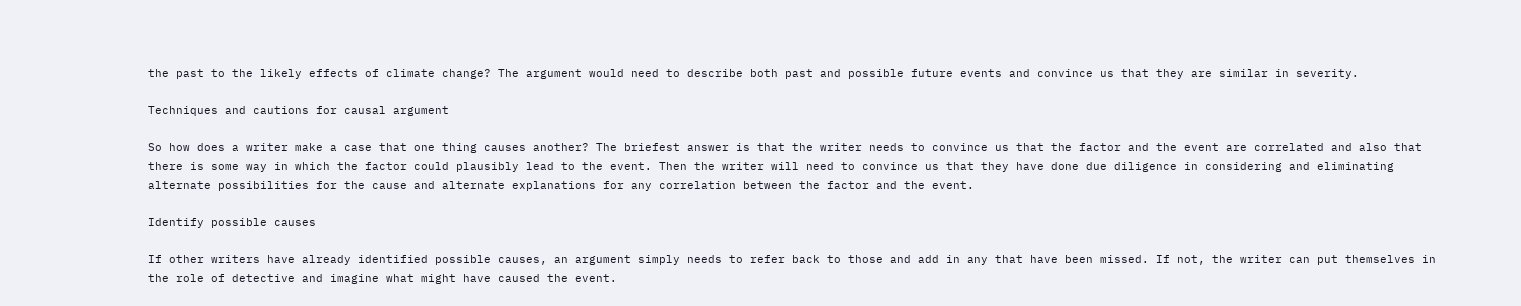the past to the likely effects of climate change? The argument would need to describe both past and possible future events and convince us that they are similar in severity.

Techniques and cautions for causal argument

So how does a writer make a case that one thing causes another? The briefest answer is that the writer needs to convince us that the factor and the event are correlated and also that there is some way in which the factor could plausibly lead to the event. Then the writer will need to convince us that they have done due diligence in considering and eliminating alternate possibilities for the cause and alternate explanations for any correlation between the factor and the event.

Identify possible causes

If other writers have already identified possible causes, an argument simply needs to refer back to those and add in any that have been missed. If not, the writer can put themselves in the role of detective and imagine what might have caused the event.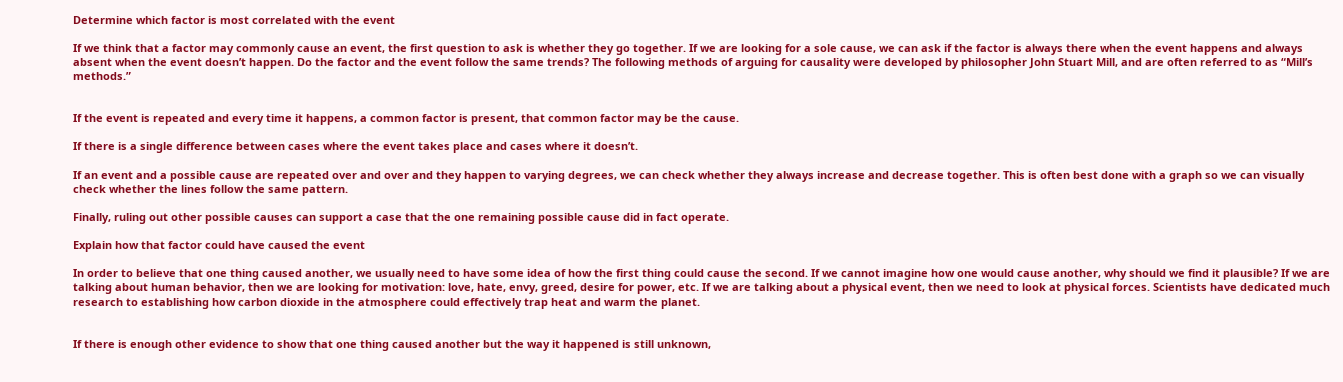Determine which factor is most correlated with the event

If we think that a factor may commonly cause an event, the first question to ask is whether they go together. If we are looking for a sole cause, we can ask if the factor is always there when the event happens and always absent when the event doesn’t happen. Do the factor and the event follow the same trends? The following methods of arguing for causality were developed by philosopher John Stuart Mill, and are often referred to as “Mill’s methods.”


If the event is repeated and every time it happens, a common factor is present, that common factor may be the cause.

If there is a single difference between cases where the event takes place and cases where it doesn’t.

If an event and a possible cause are repeated over and over and they happen to varying degrees, we can check whether they always increase and decrease together. This is often best done with a graph so we can visually check whether the lines follow the same pattern.

Finally, ruling out other possible causes can support a case that the one remaining possible cause did in fact operate.

Explain how that factor could have caused the event

In order to believe that one thing caused another, we usually need to have some idea of how the first thing could cause the second. If we cannot imagine how one would cause another, why should we find it plausible? If we are talking about human behavior, then we are looking for motivation: love, hate, envy, greed, desire for power, etc. If we are talking about a physical event, then we need to look at physical forces. Scientists have dedicated much research to establishing how carbon dioxide in the atmosphere could effectively trap heat and warm the planet.


If there is enough other evidence to show that one thing caused another but the way it happened is still unknown,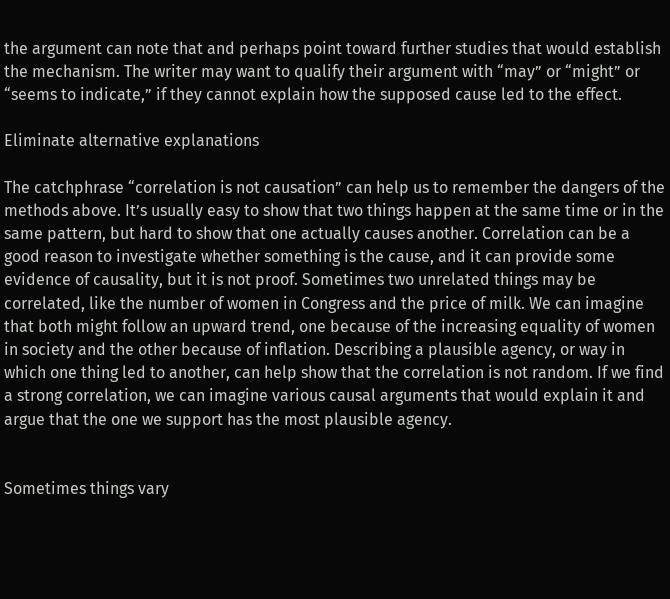the argument can note that and perhaps point toward further studies that would establish the mechanism. The writer may want to qualify their argument with “may” or “might” or “seems to indicate,” if they cannot explain how the supposed cause led to the effect.

Eliminate alternative explanations

The catchphrase “correlation is not causation” can help us to remember the dangers of the methods above. It’s usually easy to show that two things happen at the same time or in the same pattern, but hard to show that one actually causes another. Correlation can be a good reason to investigate whether something is the cause, and it can provide some evidence of causality, but it is not proof. Sometimes two unrelated things may be correlated, like the number of women in Congress and the price of milk. We can imagine that both might follow an upward trend, one because of the increasing equality of women in society and the other because of inflation. Describing a plausible agency, or way in which one thing led to another, can help show that the correlation is not random. If we find a strong correlation, we can imagine various causal arguments that would explain it and argue that the one we support has the most plausible agency.


Sometimes things vary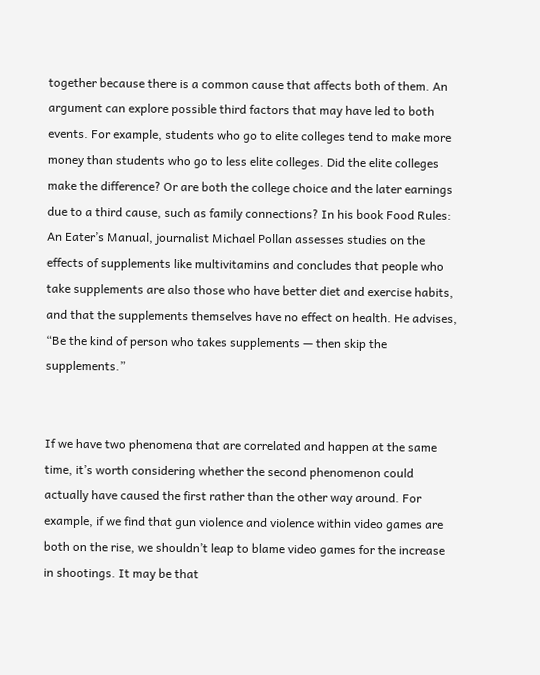together because there is a common cause that affects both of them. An argument can explore possible third factors that may have led to both events. For example, students who go to elite colleges tend to make more money than students who go to less elite colleges. Did the elite colleges make the difference? Or are both the college choice and the later earnings due to a third cause, such as family connections? In his book Food Rules: An Eater’s Manual, journalist Michael Pollan assesses studies on the effects of supplements like multivitamins and concludes that people who take supplements are also those who have better diet and exercise habits, and that the supplements themselves have no effect on health. He advises, “Be the kind of person who takes supplements — then skip the supplements.”


If we have two phenomena that are correlated and happen at the same time, it’s worth considering whether the second phenomenon could actually have caused the first rather than the other way around. For example, if we find that gun violence and violence within video games are both on the rise, we shouldn’t leap to blame video games for the increase in shootings. It may be that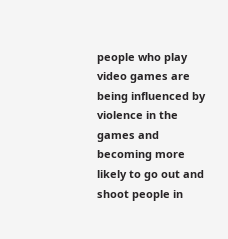people who play video games are being influenced by violence in the games and becoming more likely to go out and shoot people in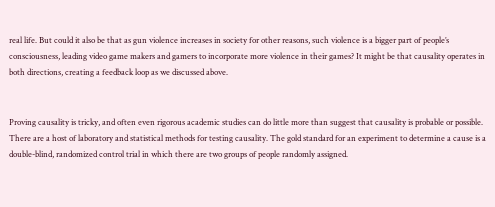real life. But could it also be that as gun violence increases in society for other reasons, such violence is a bigger part of people’s consciousness, leading video game makers and gamers to incorporate more violence in their games? It might be that causality operates in both directions, creating a feedback loop as we discussed above.


Proving causality is tricky, and often even rigorous academic studies can do little more than suggest that causality is probable or possible. There are a host of laboratory and statistical methods for testing causality. The gold standard for an experiment to determine a cause is a double-blind, randomized control trial in which there are two groups of people randomly assigned.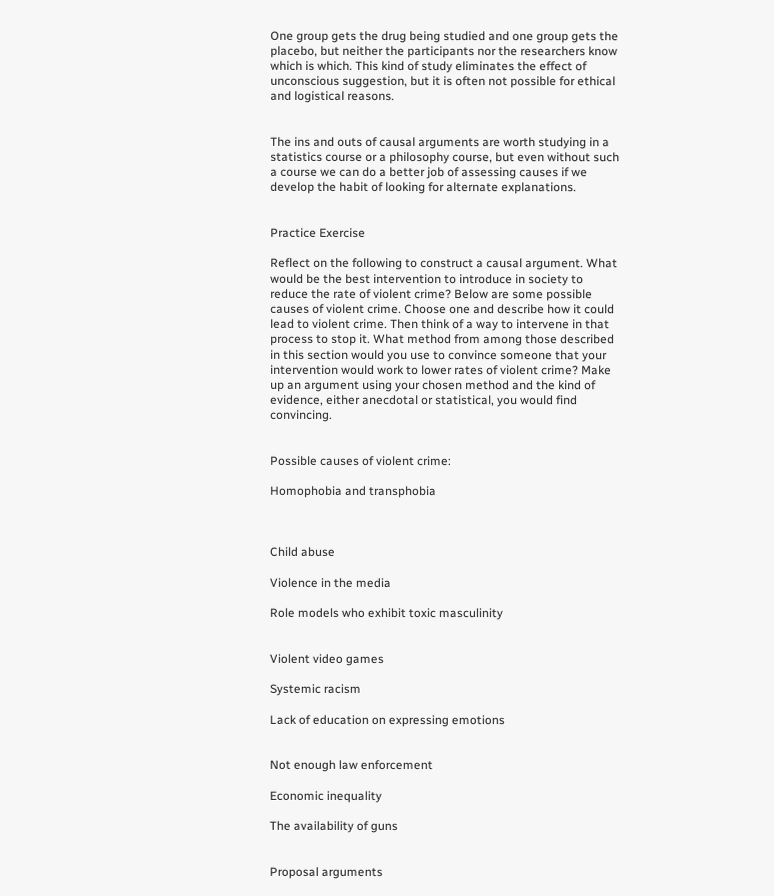One group gets the drug being studied and one group gets the placebo, but neither the participants nor the researchers know which is which. This kind of study eliminates the effect of unconscious suggestion, but it is often not possible for ethical and logistical reasons.


The ins and outs of causal arguments are worth studying in a statistics course or a philosophy course, but even without such a course we can do a better job of assessing causes if we develop the habit of looking for alternate explanations.


Practice Exercise

Reflect on the following to construct a causal argument. What would be the best intervention to introduce in society to reduce the rate of violent crime? Below are some possible causes of violent crime. Choose one and describe how it could lead to violent crime. Then think of a way to intervene in that process to stop it. What method from among those described in this section would you use to convince someone that your intervention would work to lower rates of violent crime? Make up an argument using your chosen method and the kind of evidence, either anecdotal or statistical, you would find convincing.


Possible causes of violent crime:

Homophobia and transphobia



Child abuse

Violence in the media

Role models who exhibit toxic masculinity


Violent video games

Systemic racism

Lack of education on expressing emotions


Not enough law enforcement

Economic inequality

The availability of guns


Proposal arguments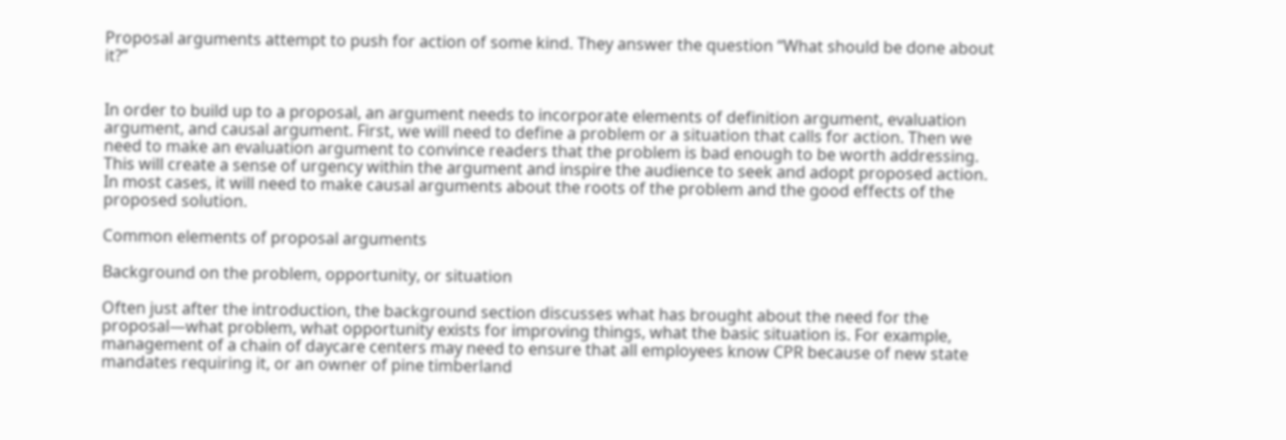Proposal arguments attempt to push for action of some kind. They answer the question “What should be done about it?”


In order to build up to a proposal, an argument needs to incorporate elements of definition argument, evaluation argument, and causal argument. First, we will need to define a problem or a situation that calls for action. Then we need to make an evaluation argument to convince readers that the problem is bad enough to be worth addressing. This will create a sense of urgency within the argument and inspire the audience to seek and adopt proposed action. In most cases, it will need to make causal arguments about the roots of the problem and the good effects of the proposed solution.

Common elements of proposal arguments

Background on the problem, opportunity, or situation

Often just after the introduction, the background section discusses what has brought about the need for the proposal—what problem, what opportunity exists for improving things, what the basic situation is. For example, management of a chain of daycare centers may need to ensure that all employees know CPR because of new state mandates requiring it, or an owner of pine timberland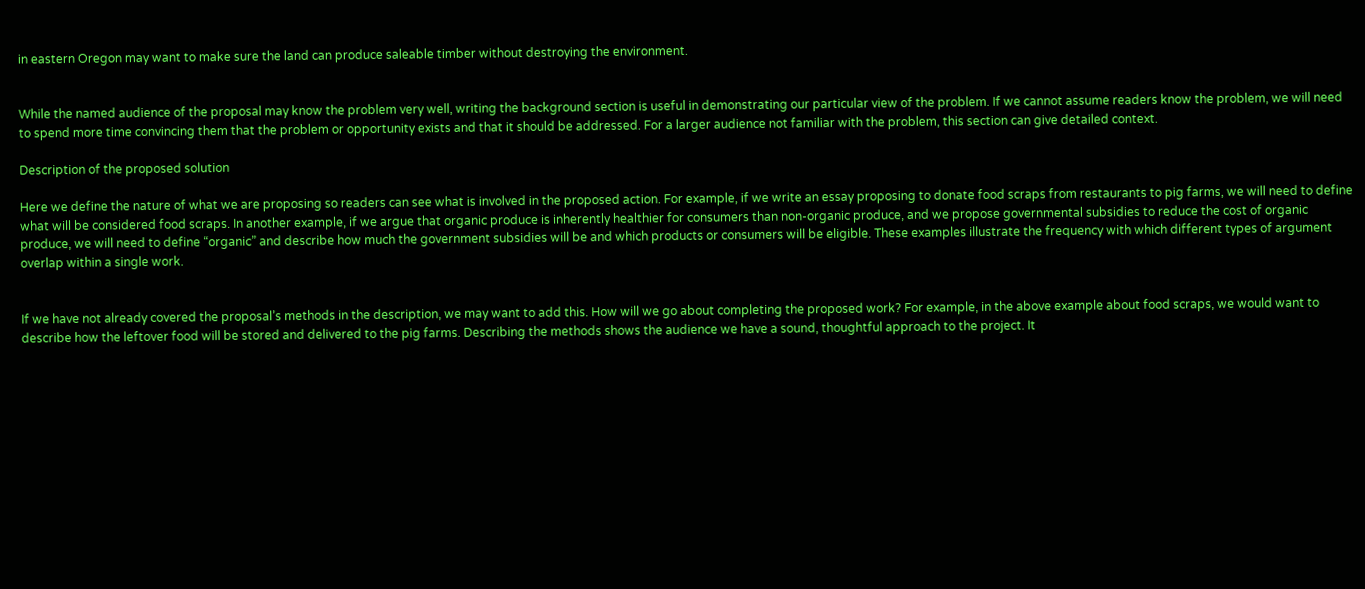in eastern Oregon may want to make sure the land can produce saleable timber without destroying the environment.


While the named audience of the proposal may know the problem very well, writing the background section is useful in demonstrating our particular view of the problem. If we cannot assume readers know the problem, we will need to spend more time convincing them that the problem or opportunity exists and that it should be addressed. For a larger audience not familiar with the problem, this section can give detailed context.

Description of the proposed solution

Here we define the nature of what we are proposing so readers can see what is involved in the proposed action. For example, if we write an essay proposing to donate food scraps from restaurants to pig farms, we will need to define what will be considered food scraps. In another example, if we argue that organic produce is inherently healthier for consumers than non-organic produce, and we propose governmental subsidies to reduce the cost of organic produce, we will need to define “organic” and describe how much the government subsidies will be and which products or consumers will be eligible. These examples illustrate the frequency with which different types of argument overlap within a single work.


If we have not already covered the proposal’s methods in the description, we may want to add this. How will we go about completing the proposed work? For example, in the above example about food scraps, we would want to describe how the leftover food will be stored and delivered to the pig farms. Describing the methods shows the audience we have a sound, thoughtful approach to the project. It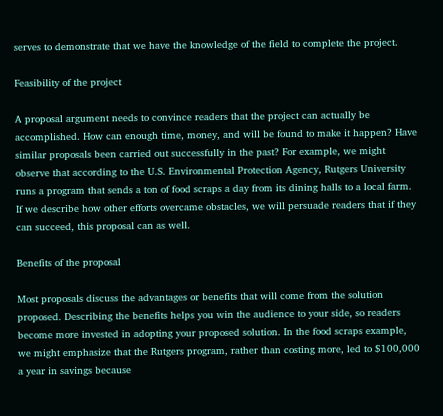serves to demonstrate that we have the knowledge of the field to complete the project.

Feasibility of the project

A proposal argument needs to convince readers that the project can actually be accomplished. How can enough time, money, and will be found to make it happen? Have similar proposals been carried out successfully in the past? For example, we might observe that according to the U.S. Environmental Protection Agency, Rutgers University runs a program that sends a ton of food scraps a day from its dining halls to a local farm. If we describe how other efforts overcame obstacles, we will persuade readers that if they can succeed, this proposal can as well.

Benefits of the proposal

Most proposals discuss the advantages or benefits that will come from the solution proposed. Describing the benefits helps you win the audience to your side, so readers become more invested in adopting your proposed solution. In the food scraps example, we might emphasize that the Rutgers program, rather than costing more, led to $100,000 a year in savings because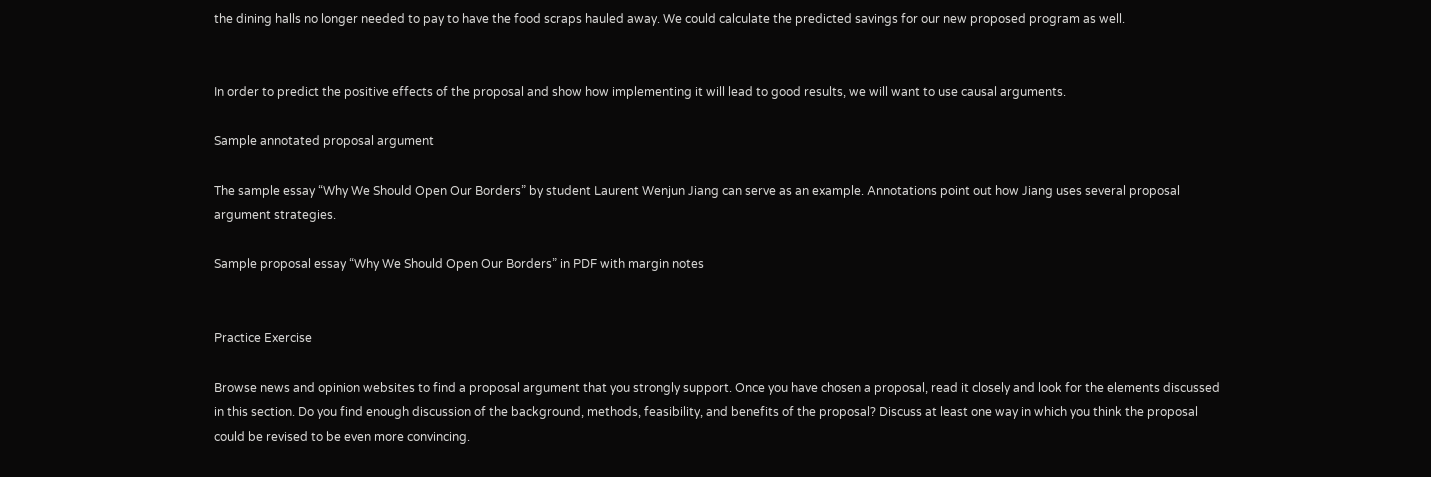the dining halls no longer needed to pay to have the food scraps hauled away. We could calculate the predicted savings for our new proposed program as well.


In order to predict the positive effects of the proposal and show how implementing it will lead to good results, we will want to use causal arguments.

Sample annotated proposal argument

The sample essay “Why We Should Open Our Borders” by student Laurent Wenjun Jiang can serve as an example. Annotations point out how Jiang uses several proposal argument strategies.

Sample proposal essay “Why We Should Open Our Borders” in PDF with margin notes


Practice Exercise

Browse news and opinion websites to find a proposal argument that you strongly support. Once you have chosen a proposal, read it closely and look for the elements discussed in this section. Do you find enough discussion of the background, methods, feasibility, and benefits of the proposal? Discuss at least one way in which you think the proposal could be revised to be even more convincing.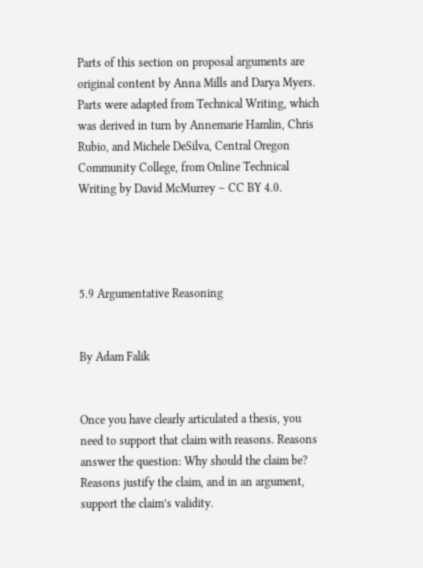Parts of this section on proposal arguments are original content by Anna Mills and Darya Myers. Parts were adapted from Technical Writing, which was derived in turn by Annemarie Hamlin, Chris Rubio, and Michele DeSilva, Central Oregon Community College, from Online Technical Writing by David McMurrey – CC BY 4.0.




5.9 Argumentative Reasoning


By Adam Falik


Once you have clearly articulated a thesis, you need to support that claim with reasons. Reasons answer the question: Why should the claim be? Reasons justify the claim, and in an argument, support the claim’s validity.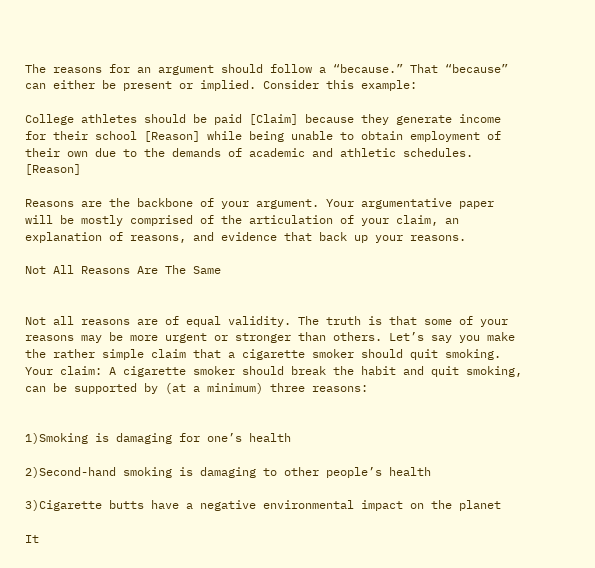The reasons for an argument should follow a “because.” That “because” can either be present or implied. Consider this example:

College athletes should be paid [Claim] because they generate income for their school [Reason] while being unable to obtain employment of their own due to the demands of academic and athletic schedules. [Reason]

Reasons are the backbone of your argument. Your argumentative paper will be mostly comprised of the articulation of your claim, an explanation of reasons, and evidence that back up your reasons.

Not All Reasons Are The Same


Not all reasons are of equal validity. The truth is that some of your reasons may be more urgent or stronger than others. Let’s say you make the rather simple claim that a cigarette smoker should quit smoking. Your claim: A cigarette smoker should break the habit and quit smoking, can be supported by (at a minimum) three reasons:


1)Smoking is damaging for one’s health

2)Second-hand smoking is damaging to other people’s health

3)Cigarette butts have a negative environmental impact on the planet

It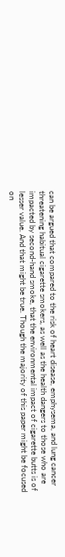can be argued that compared to the risk of heart disease, emphysema, and lung cancer threatening habitual cigarette smokers, as well as the health dangers to those who are impacted by second-hand smoke, that the environmental impact of cigarette butts is of lesser value. And that might be true. Though the majority of this paper might be focused on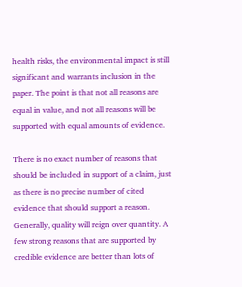health risks, the environmental impact is still significant and warrants inclusion in the paper. The point is that not all reasons are equal in value, and not all reasons will be supported with equal amounts of evidence.

There is no exact number of reasons that should be included in support of a claim, just as there is no precise number of cited evidence that should support a reason. Generally, quality will reign over quantity. A few strong reasons that are supported by credible evidence are better than lots of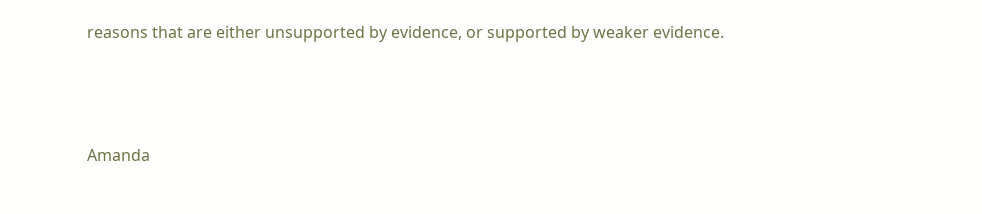reasons that are either unsupported by evidence, or supported by weaker evidence.



Amanda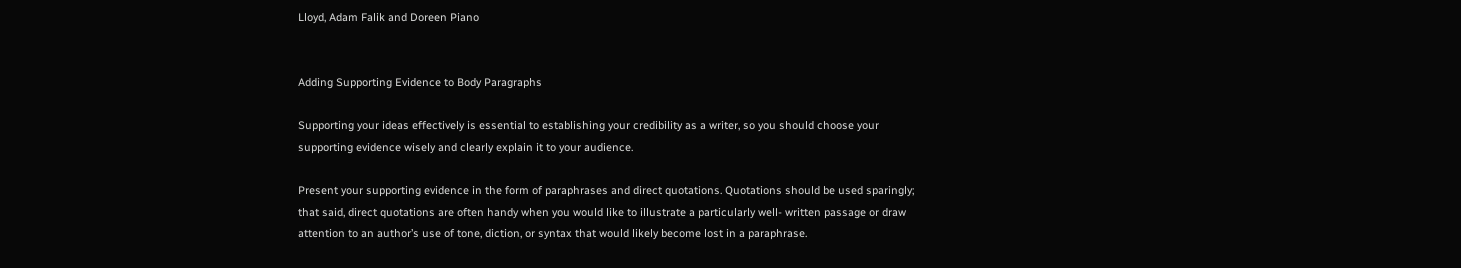Lloyd, Adam Falik and Doreen Piano


Adding Supporting Evidence to Body Paragraphs

Supporting your ideas effectively is essential to establishing your credibility as a writer, so you should choose your supporting evidence wisely and clearly explain it to your audience.

Present your supporting evidence in the form of paraphrases and direct quotations. Quotations should be used sparingly; that said, direct quotations are often handy when you would like to illustrate a particularly well- written passage or draw attention to an author’s use of tone, diction, or syntax that would likely become lost in a paraphrase.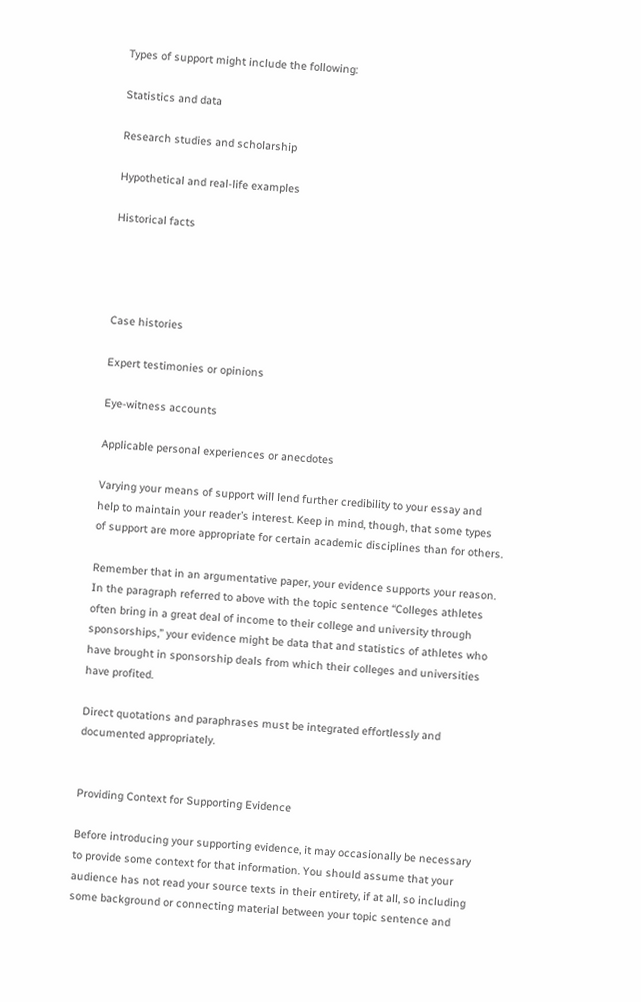Types of support might include the following:

Statistics and data

Research studies and scholarship

Hypothetical and real-life examples

Historical facts




Case histories

Expert testimonies or opinions

Eye-witness accounts

Applicable personal experiences or anecdotes

Varying your means of support will lend further credibility to your essay and help to maintain your reader’s interest. Keep in mind, though, that some types of support are more appropriate for certain academic disciplines than for others.

Remember that in an argumentative paper, your evidence supports your reason. In the paragraph referred to above with the topic sentence “Colleges athletes often bring in a great deal of income to their college and university through sponsorships,” your evidence might be data that and statistics of athletes who have brought in sponsorship deals from which their colleges and universities have profited.

Direct quotations and paraphrases must be integrated effortlessly and documented appropriately.


Providing Context for Supporting Evidence

Before introducing your supporting evidence, it may occasionally be necessary to provide some context for that information. You should assume that your audience has not read your source texts in their entirety, if at all, so including some background or connecting material between your topic sentence and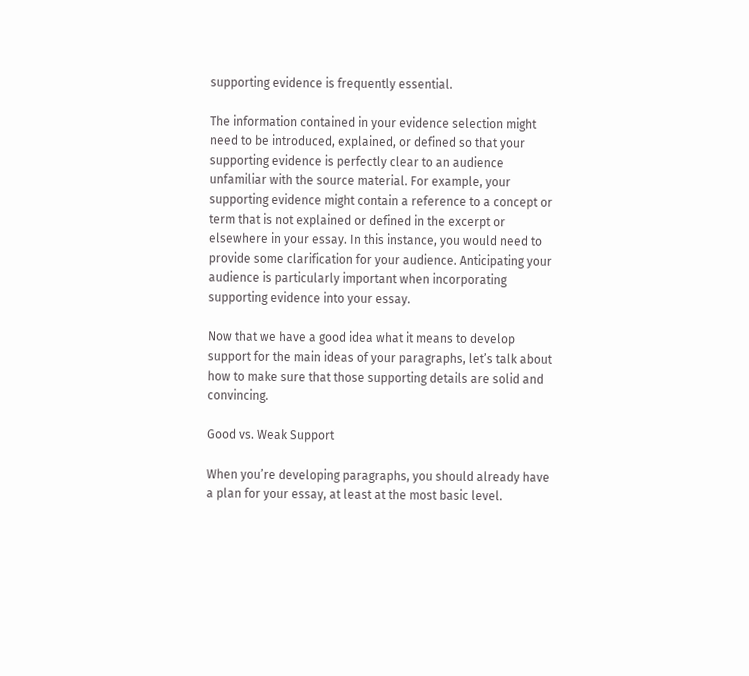supporting evidence is frequently essential.

The information contained in your evidence selection might need to be introduced, explained, or defined so that your supporting evidence is perfectly clear to an audience unfamiliar with the source material. For example, your supporting evidence might contain a reference to a concept or term that is not explained or defined in the excerpt or elsewhere in your essay. In this instance, you would need to provide some clarification for your audience. Anticipating your audience is particularly important when incorporating supporting evidence into your essay.

Now that we have a good idea what it means to develop support for the main ideas of your paragraphs, let’s talk about how to make sure that those supporting details are solid and convincing.

Good vs. Weak Support

When you’re developing paragraphs, you should already have a plan for your essay, at least at the most basic level.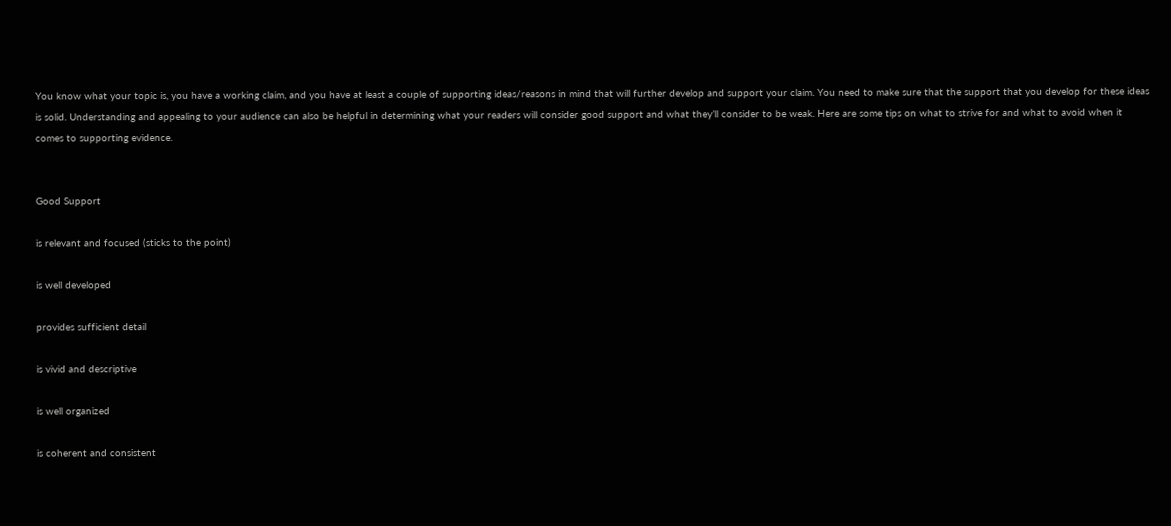You know what your topic is, you have a working claim, and you have at least a couple of supporting ideas/reasons in mind that will further develop and support your claim. You need to make sure that the support that you develop for these ideas is solid. Understanding and appealing to your audience can also be helpful in determining what your readers will consider good support and what they’ll consider to be weak. Here are some tips on what to strive for and what to avoid when it comes to supporting evidence.


Good Support

is relevant and focused (sticks to the point)

is well developed

provides sufficient detail

is vivid and descriptive

is well organized

is coherent and consistent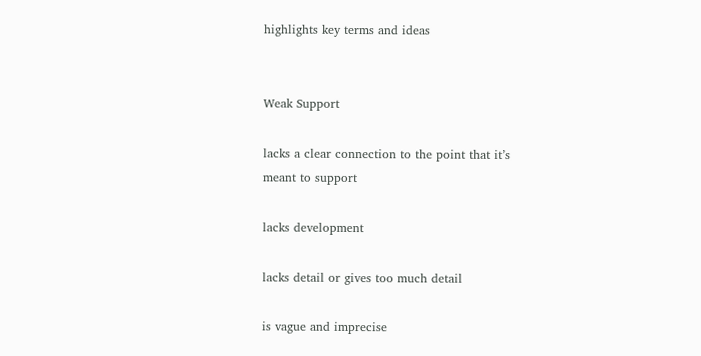highlights key terms and ideas


Weak Support

lacks a clear connection to the point that it’s meant to support

lacks development

lacks detail or gives too much detail

is vague and imprecise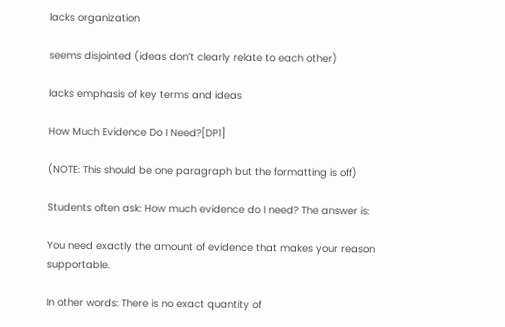lacks organization

seems disjointed (ideas don’t clearly relate to each other)

lacks emphasis of key terms and ideas

How Much Evidence Do I Need?[DP1]

(NOTE: This should be one paragraph but the formatting is off)

Students often ask: How much evidence do I need? The answer is:

You need exactly the amount of evidence that makes your reason supportable.

In other words: There is no exact quantity of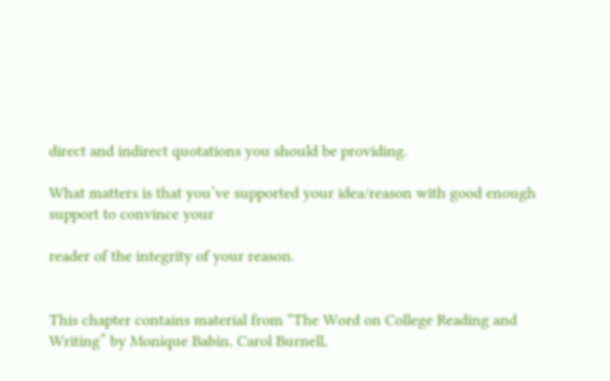direct and indirect quotations you should be providing.

What matters is that you’ve supported your idea/reason with good enough support to convince your

reader of the integrity of your reason.


This chapter contains material from “The Word on College Reading and Writing” by Monique Babin, Carol Burnell,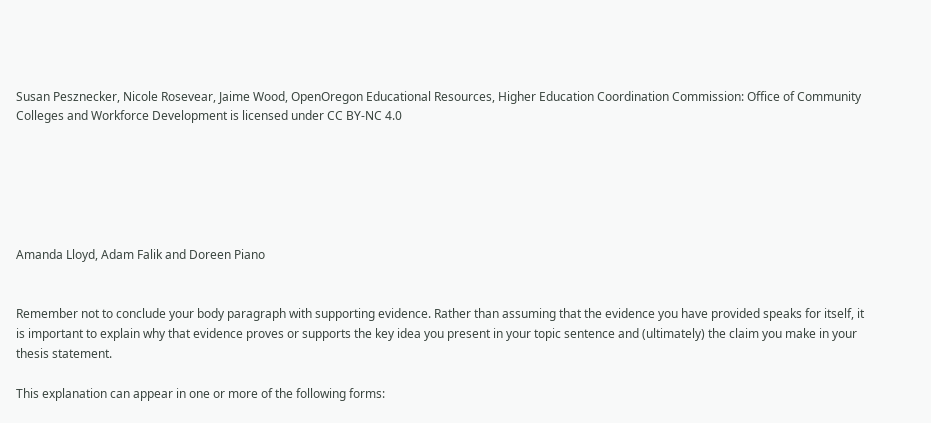Susan Pesznecker, Nicole Rosevear, Jaime Wood, OpenOregon Educational Resources, Higher Education Coordination Commission: Office of Community Colleges and Workforce Development is licensed under CC BY-NC 4.0






Amanda Lloyd, Adam Falik and Doreen Piano


Remember not to conclude your body paragraph with supporting evidence. Rather than assuming that the evidence you have provided speaks for itself, it is important to explain why that evidence proves or supports the key idea you present in your topic sentence and (ultimately) the claim you make in your thesis statement.

This explanation can appear in one or more of the following forms: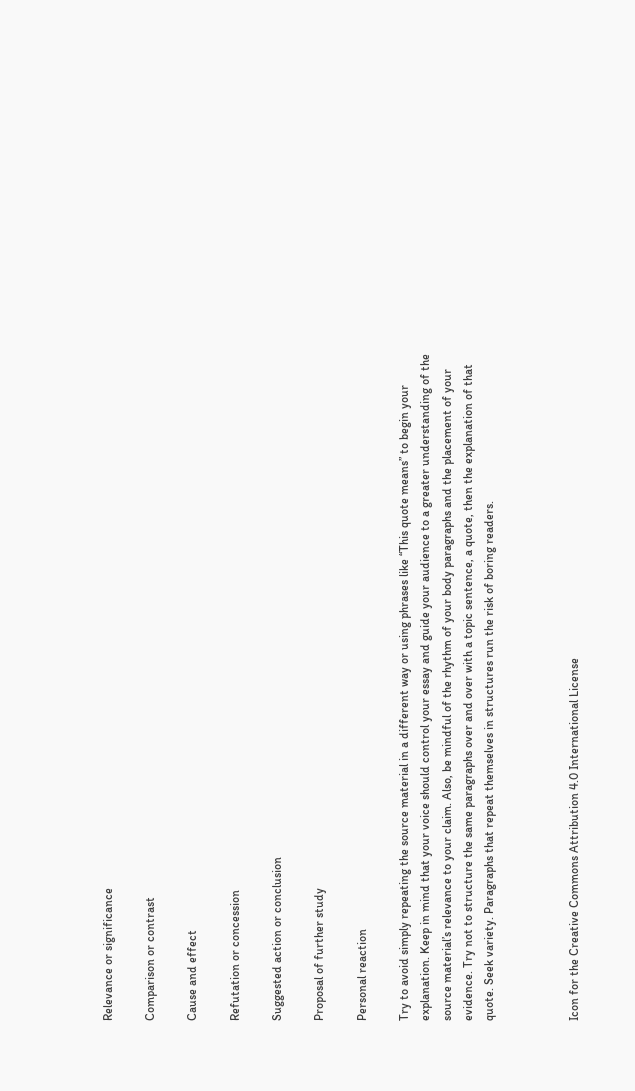Relevance or significance

Comparison or contrast

Cause and effect

Refutation or concession

Suggested action or conclusion

Proposal of further study

Personal reaction

Try to avoid simply repeating the source material in a different way or using phrases like “This quote means” to begin your explanation. Keep in mind that your voice should control your essay and guide your audience to a greater understanding of the source material’s relevance to your claim. Also, be mindful of the rhythm of your body paragraphs and the placement of your evidence. Try not to structure the same paragraphs over and over with a topic sentence, a quote, then the explanation of that quote. Seek variety. Paragraphs that repeat themselves in structures run the risk of boring readers.



Icon for the Creative Commons Attribution 4.0 International License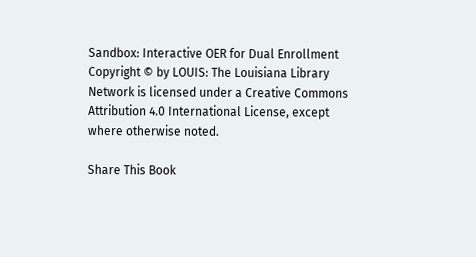Sandbox: Interactive OER for Dual Enrollment Copyright © by LOUIS: The Louisiana Library Network is licensed under a Creative Commons Attribution 4.0 International License, except where otherwise noted.

Share This Book